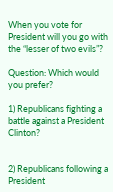When you vote for President will you go with the “lesser of two evils”?

Question: Which would you prefer?

1) Republicans fighting a battle against a President Clinton?


2) Republicans following a President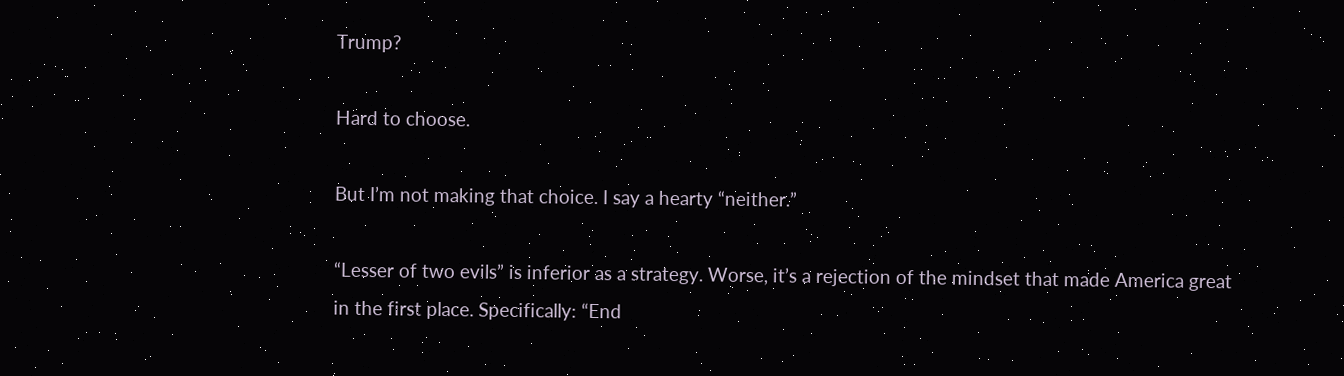Trump?

Hard to choose.

But I’m not making that choice. I say a hearty “neither.”

“Lesser of two evils” is inferior as a strategy. Worse, it’s a rejection of the mindset that made America great in the first place. Specifically: “End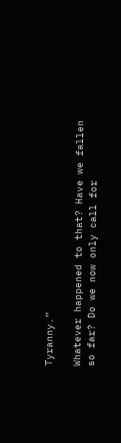Tyranny.”

Whatever happened to that? Have we fallen so far? Do we now only call for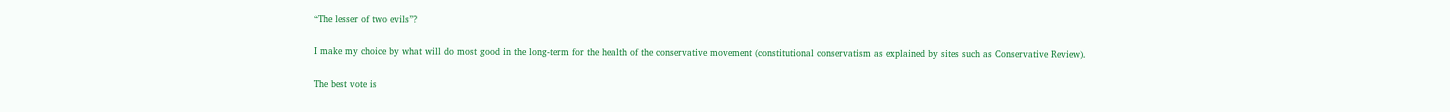“The lesser of two evils”?

I make my choice by what will do most good in the long-term for the health of the conservative movement (constitutional conservatism as explained by sites such as Conservative Review).

The best vote is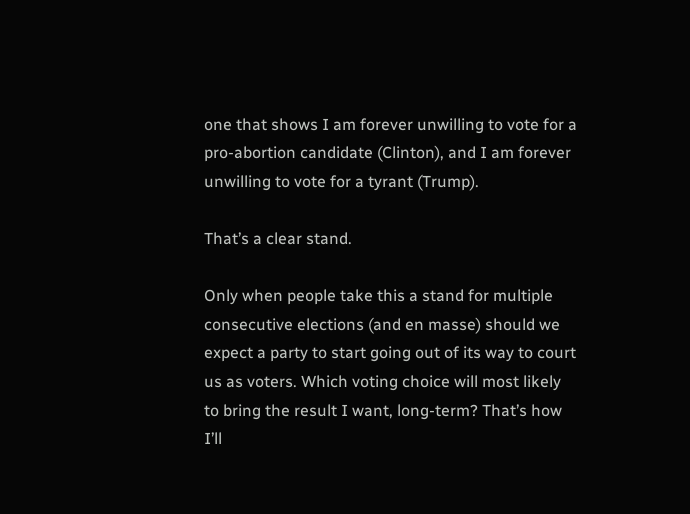one that shows I am forever unwilling to vote for a pro-abortion candidate (Clinton), and I am forever unwilling to vote for a tyrant (Trump).

That’s a clear stand.

Only when people take this a stand for multiple consecutive elections (and en masse) should we expect a party to start going out of its way to court us as voters. Which voting choice will most likely to bring the result I want, long-term? That’s how I’ll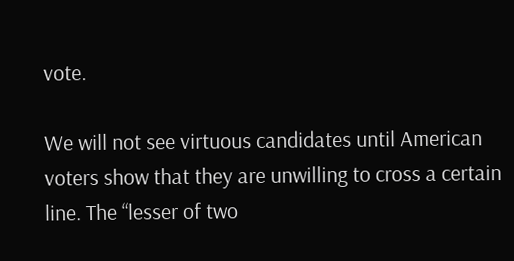vote.

We will not see virtuous candidates until American voters show that they are unwilling to cross a certain line. The “lesser of two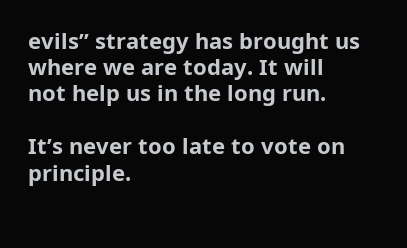evils” strategy has brought us where we are today. It will not help us in the long run.

It’s never too late to vote on principle.